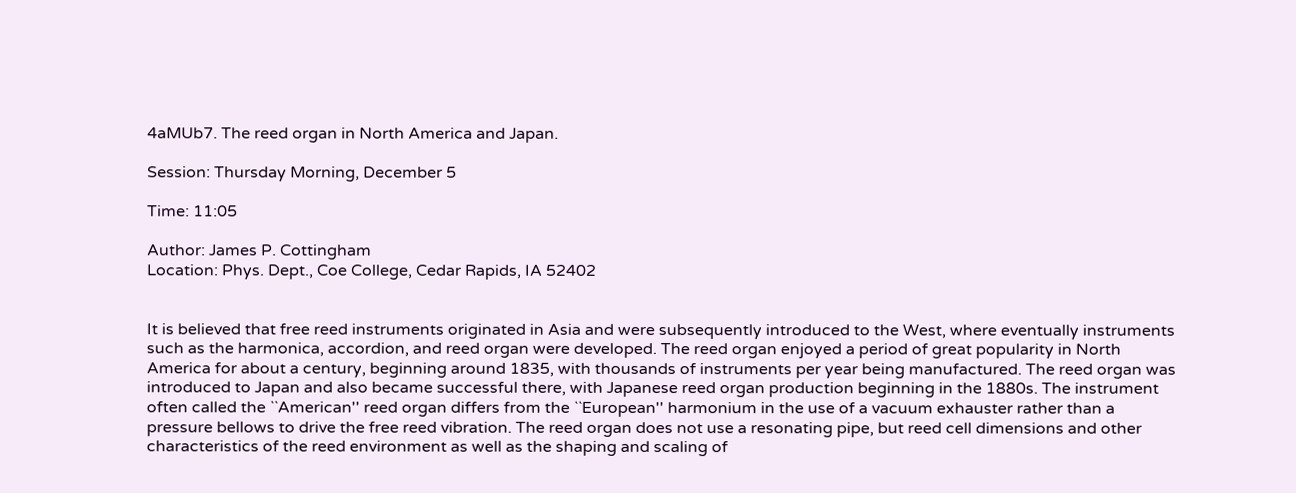4aMUb7. The reed organ in North America and Japan.

Session: Thursday Morning, December 5

Time: 11:05

Author: James P. Cottingham
Location: Phys. Dept., Coe College, Cedar Rapids, IA 52402


It is believed that free reed instruments originated in Asia and were subsequently introduced to the West, where eventually instruments such as the harmonica, accordion, and reed organ were developed. The reed organ enjoyed a period of great popularity in North America for about a century, beginning around 1835, with thousands of instruments per year being manufactured. The reed organ was introduced to Japan and also became successful there, with Japanese reed organ production beginning in the 1880s. The instrument often called the ``American'' reed organ differs from the ``European'' harmonium in the use of a vacuum exhauster rather than a pressure bellows to drive the free reed vibration. The reed organ does not use a resonating pipe, but reed cell dimensions and other characteristics of the reed environment as well as the shaping and scaling of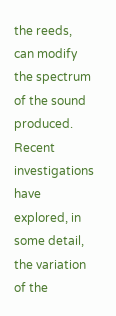the reeds, can modify the spectrum of the sound produced. Recent investigations have explored, in some detail, the variation of the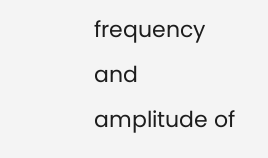frequency and amplitude of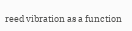reed vibration as a function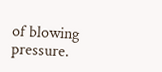of blowing pressure.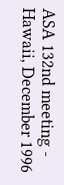ASA 132nd meeting - Hawaii, December 1996